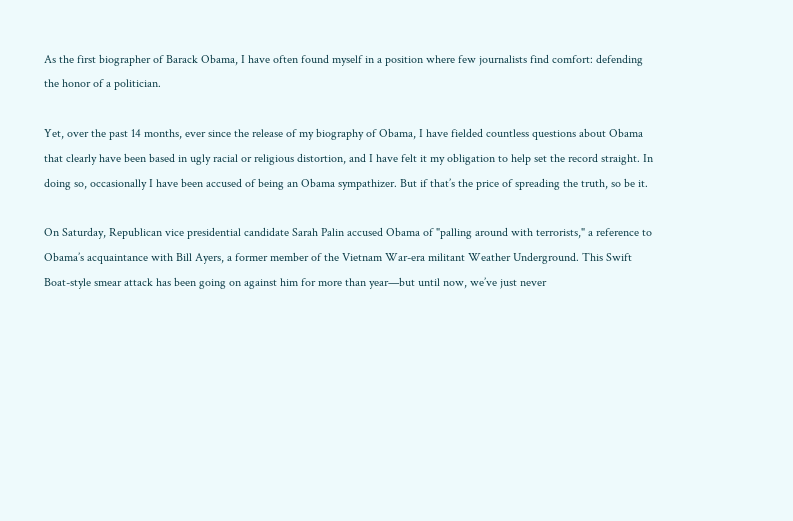As the first biographer of Barack Obama, I have often found myself in a position where few journalists find comfort: defending the honor of a politician.

Yet, over the past 14 months, ever since the release of my biography of Obama, I have fielded countless questions about Obama that clearly have been based in ugly racial or religious distortion, and I have felt it my obligation to help set the record straight. In doing so, occasionally I have been accused of being an Obama sympathizer. But if that’s the price of spreading the truth, so be it.

On Saturday, Republican vice presidential candidate Sarah Palin accused Obama of "palling around with terrorists," a reference to Obama’s acquaintance with Bill Ayers, a former member of the Vietnam War-era militant Weather Underground. This Swift Boat-style smear attack has been going on against him for more than year—but until now, we’ve just never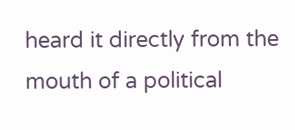heard it directly from the mouth of a political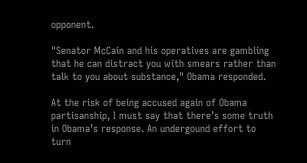opponent.

"Senator McCain and his operatives are gambling that he can distract you with smears rather than talk to you about substance," Obama responded.

At the risk of being accused again of Obama partisanship, I must say that there’s some truth in Obama’s response. An undergound effort to turn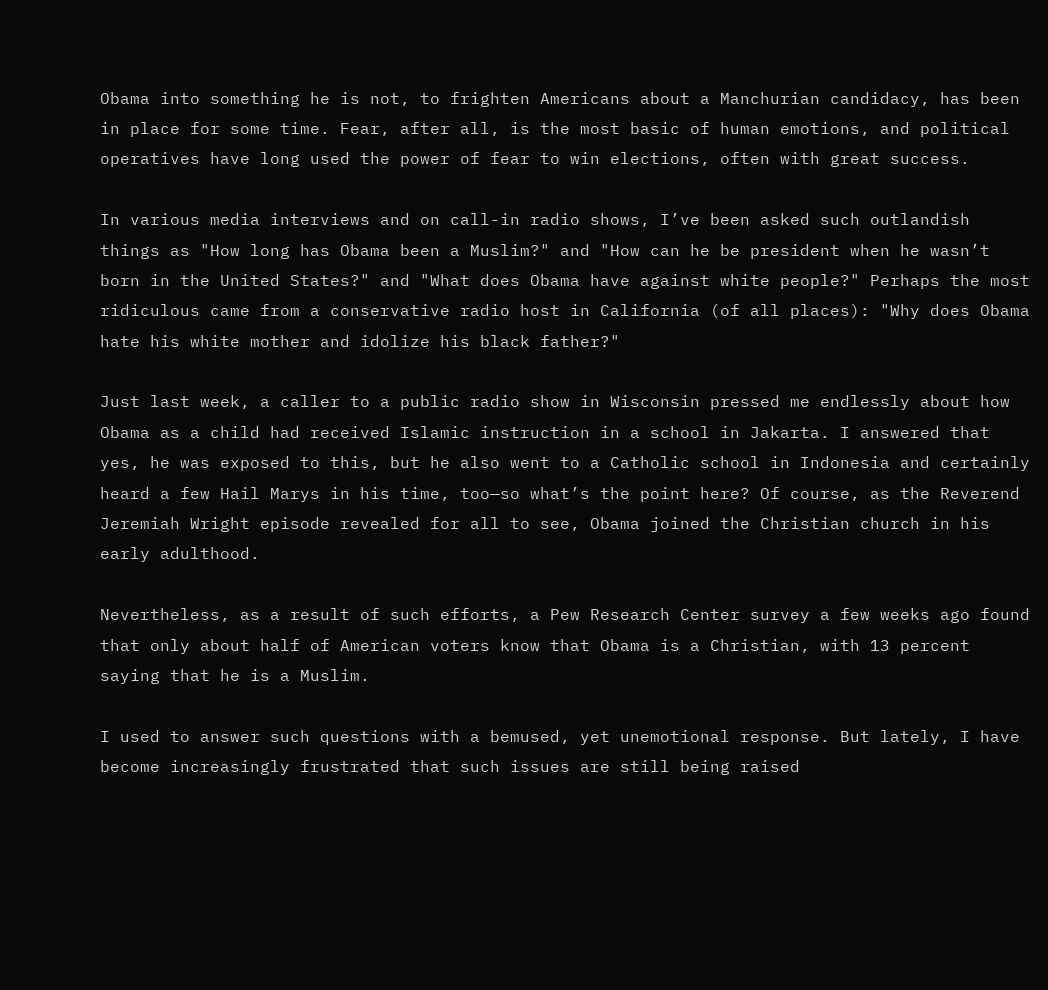Obama into something he is not, to frighten Americans about a Manchurian candidacy, has been in place for some time. Fear, after all, is the most basic of human emotions, and political operatives have long used the power of fear to win elections, often with great success.

In various media interviews and on call-in radio shows, I’ve been asked such outlandish things as "How long has Obama been a Muslim?" and "How can he be president when he wasn’t born in the United States?" and "What does Obama have against white people?" Perhaps the most ridiculous came from a conservative radio host in California (of all places): "Why does Obama hate his white mother and idolize his black father?"

Just last week, a caller to a public radio show in Wisconsin pressed me endlessly about how Obama as a child had received Islamic instruction in a school in Jakarta. I answered that yes, he was exposed to this, but he also went to a Catholic school in Indonesia and certainly heard a few Hail Marys in his time, too—so what’s the point here? Of course, as the Reverend Jeremiah Wright episode revealed for all to see, Obama joined the Christian church in his early adulthood.

Nevertheless, as a result of such efforts, a Pew Research Center survey a few weeks ago found that only about half of American voters know that Obama is a Christian, with 13 percent saying that he is a Muslim.

I used to answer such questions with a bemused, yet unemotional response. But lately, I have become increasingly frustrated that such issues are still being raised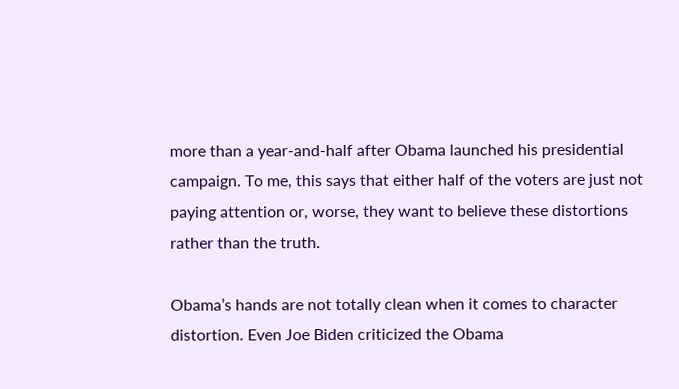more than a year-and-half after Obama launched his presidential campaign. To me, this says that either half of the voters are just not paying attention or, worse, they want to believe these distortions rather than the truth.

Obama’s hands are not totally clean when it comes to character distortion. Even Joe Biden criticized the Obama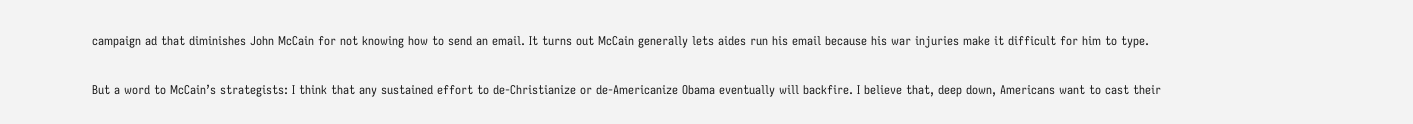campaign ad that diminishes John McCain for not knowing how to send an email. It turns out McCain generally lets aides run his email because his war injuries make it difficult for him to type.

But a word to McCain’s strategists: I think that any sustained effort to de-Christianize or de-Americanize Obama eventually will backfire. I believe that, deep down, Americans want to cast their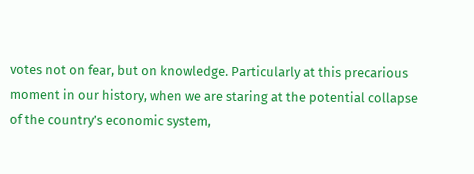votes not on fear, but on knowledge. Particularly at this precarious moment in our history, when we are staring at the potential collapse of the country’s economic system,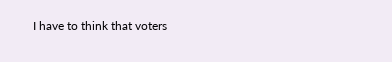I have to think that voters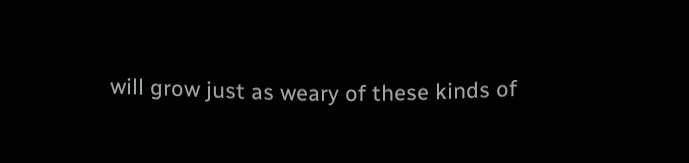will grow just as weary of these kinds of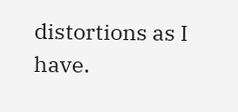distortions as I have.